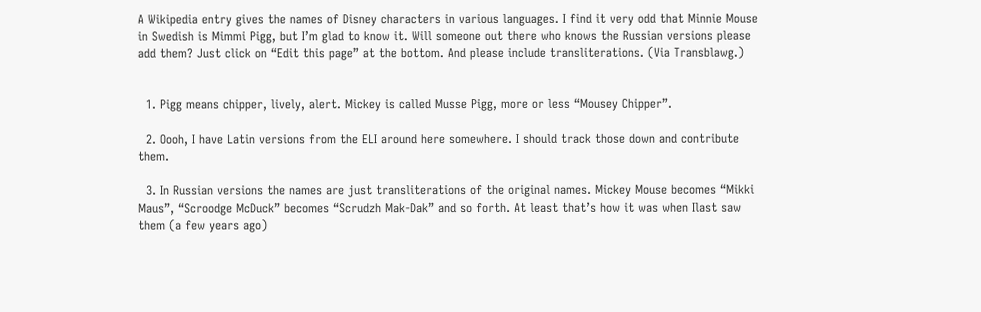A Wikipedia entry gives the names of Disney characters in various languages. I find it very odd that Minnie Mouse in Swedish is Mimmi Pigg, but I’m glad to know it. Will someone out there who knows the Russian versions please add them? Just click on “Edit this page” at the bottom. And please include transliterations. (Via Transblawg.)


  1. Pigg means chipper, lively, alert. Mickey is called Musse Pigg, more or less “Mousey Chipper”.

  2. Oooh, I have Latin versions from the ELI around here somewhere. I should track those down and contribute them.

  3. In Russian versions the names are just transliterations of the original names. Mickey Mouse becomes “Mikki Maus”, “Scroodge McDuck” becomes “Scrudzh Mak-Dak” and so forth. At least that’s how it was when Ilast saw them (a few years ago)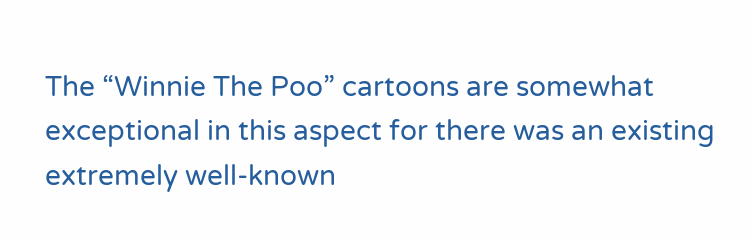The “Winnie The Poo” cartoons are somewhat exceptional in this aspect for there was an existing extremely well-known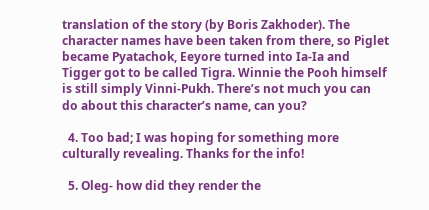translation of the story (by Boris Zakhoder). The character names have been taken from there, so Piglet became Pyatachok, Eeyore turned into Ia-Ia and Tigger got to be called Tigra. Winnie the Pooh himself is still simply Vinni-Pukh. There’s not much you can do about this character’s name, can you?

  4. Too bad; I was hoping for something more culturally revealing. Thanks for the info!

  5. Oleg- how did they render the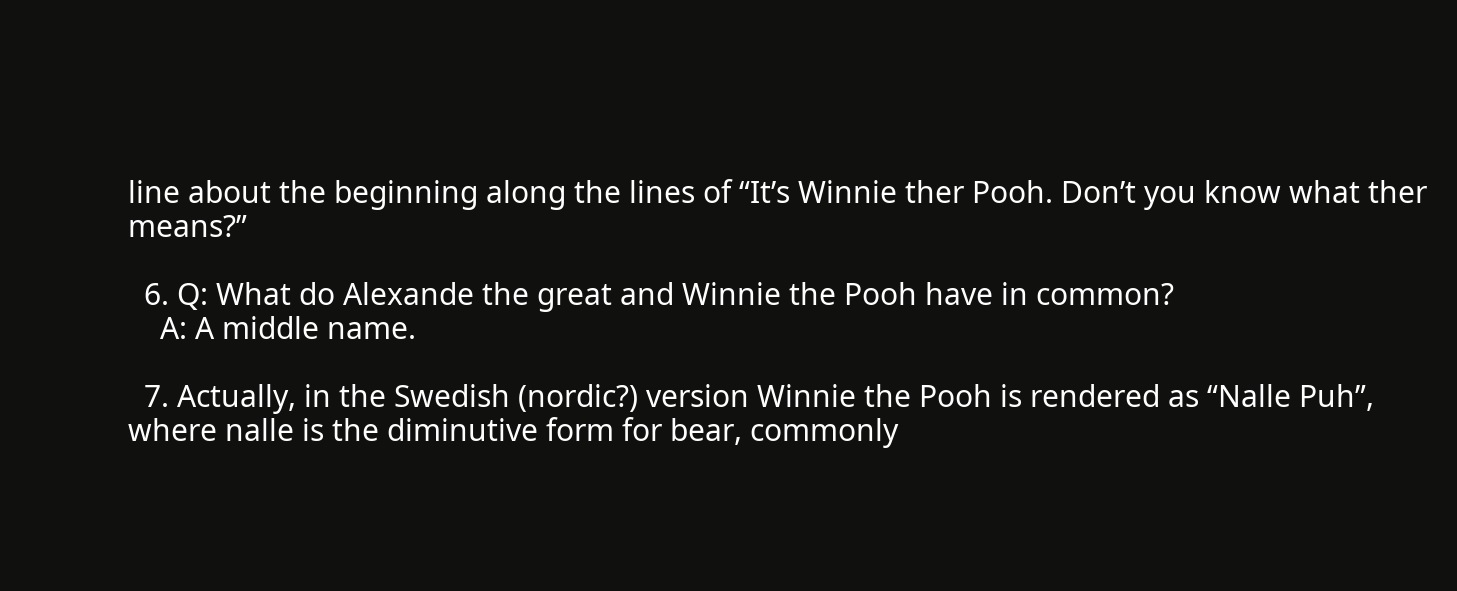line about the beginning along the lines of “It’s Winnie ther Pooh. Don’t you know what ther means?”

  6. Q: What do Alexande the great and Winnie the Pooh have in common?
    A: A middle name.

  7. Actually, in the Swedish (nordic?) version Winnie the Pooh is rendered as “Nalle Puh”, where nalle is the diminutive form for bear, commonly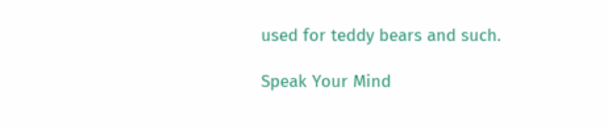used for teddy bears and such.

Speak Your Mind